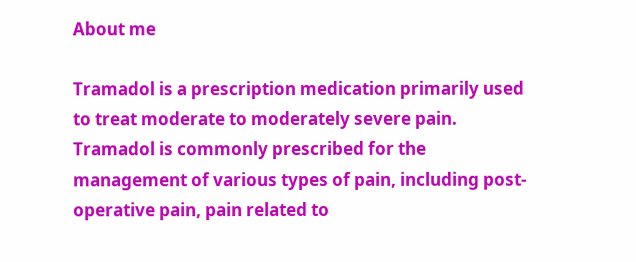About me

Tramadol is a prescription medication primarily used to treat moderate to moderately severe pain. Tramadol is commonly prescribed for the management of various types of pain, including post-operative pain, pain related to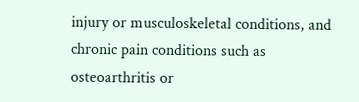injury or musculoskeletal conditions, and chronic pain conditions such as osteoarthritis or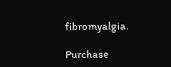fibromyalgia.

Purchase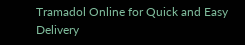Tramadol Online for Quick and Easy Delivery